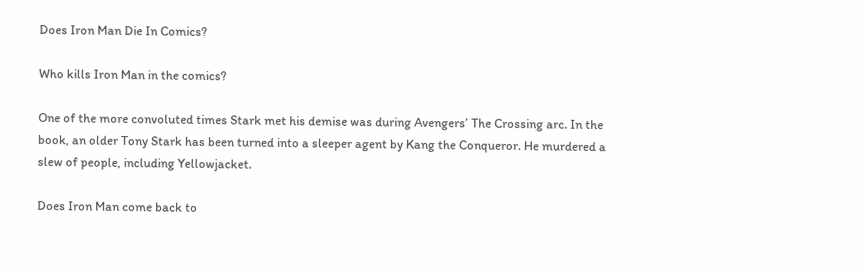Does Iron Man Die In Comics?

Who kills Iron Man in the comics?

One of the more convoluted times Stark met his demise was during Avengers’ The Crossing arc. In the book, an older Tony Stark has been turned into a sleeper agent by Kang the Conqueror. He murdered a slew of people, including Yellowjacket.

Does Iron Man come back to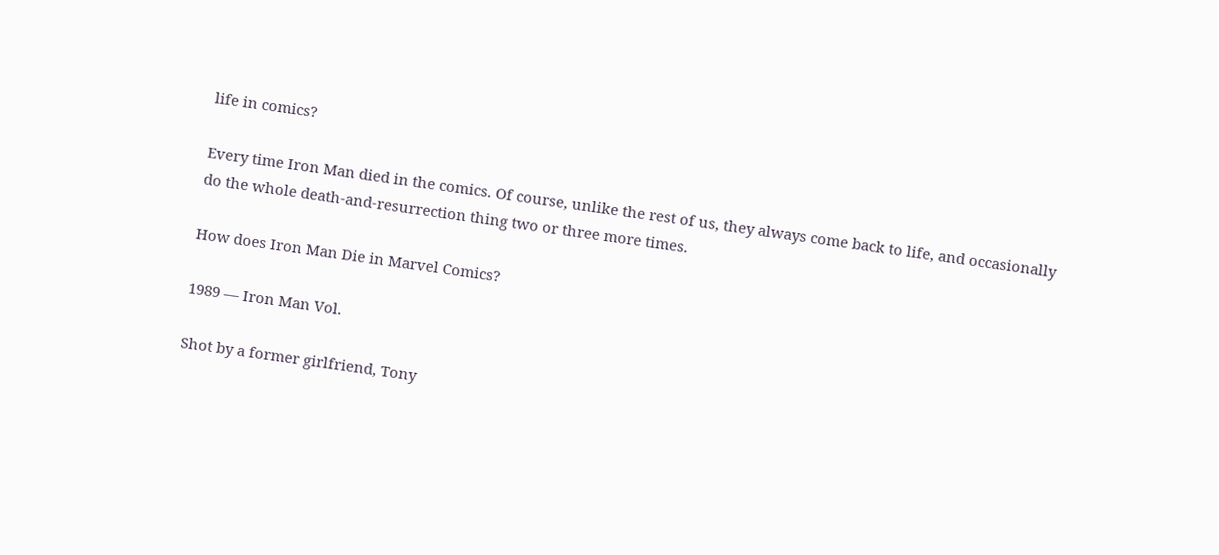life in comics?

Every time Iron Man died in the comics. Of course, unlike the rest of us, they always come back to life, and occasionally do the whole death-and-resurrection thing two or three more times.

How does Iron Man Die in Marvel Comics?

1989 — Iron Man Vol.

Shot by a former girlfriend, Tony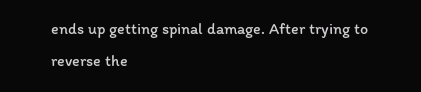ends up getting spinal damage. After trying to reverse the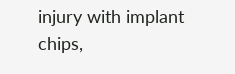injury with implant chips,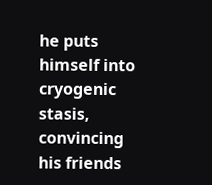he puts himself into cryogenic stasis, convincing his friends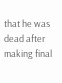that he was dead after making final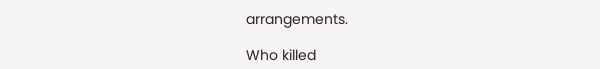arrangements.

Who killed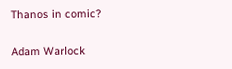Thanos in comic?

Adam Warlock